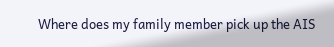Where does my family member pick up the AIS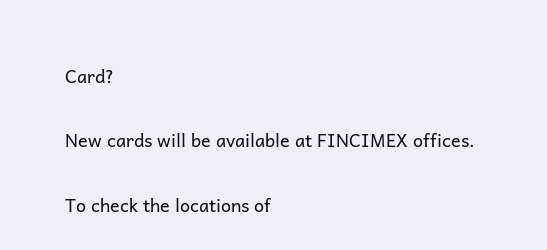Card?

New cards will be available at FINCIMEX offices.

To check the locations of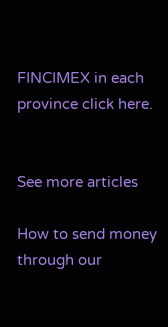FINCIMEX in each province click here.


See more articles

How to send money through our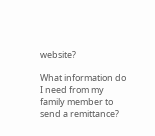website?

What information do I need from my family member to send a remittance?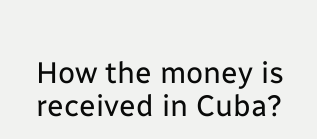How the money is received in Cuba?